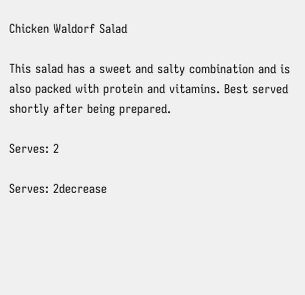Chicken Waldorf Salad

This salad has a sweet and salty combination and is also packed with protein and vitamins. Best served shortly after being prepared.

Serves: 2

Serves: 2decrease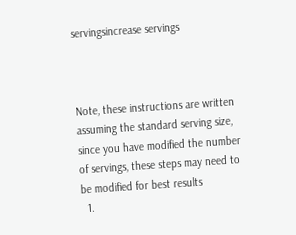servingsincrease servings



Note, these instructions are written assuming the standard serving size, since you have modified the number of servings, these steps may need to be modified for best results
  1.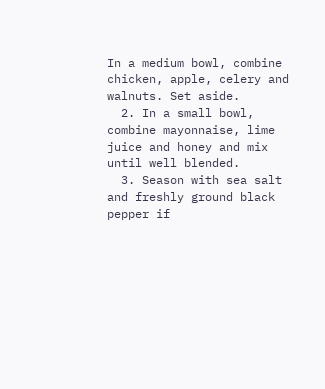In a medium bowl, combine chicken, apple, celery and walnuts. Set aside.
  2. In a small bowl, combine mayonnaise, lime juice and honey and mix until well blended.
  3. Season with sea salt and freshly ground black pepper if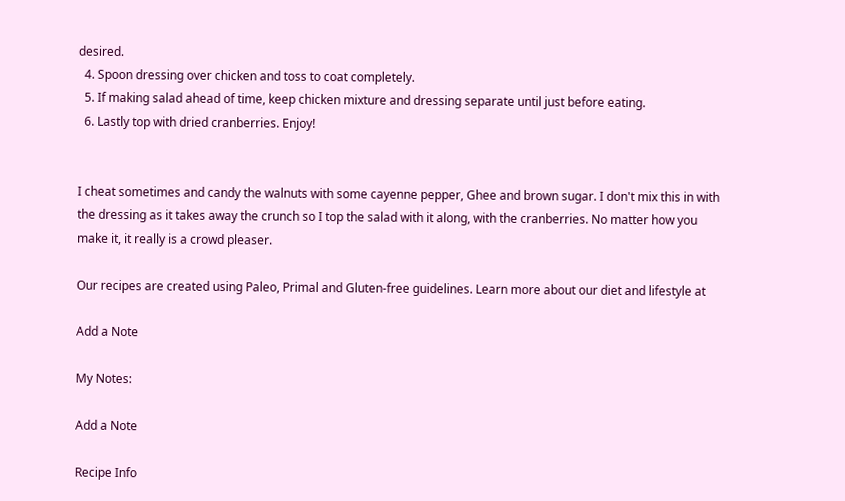desired.
  4. Spoon dressing over chicken and toss to coat completely.
  5. If making salad ahead of time, keep chicken mixture and dressing separate until just before eating.
  6. Lastly top with dried cranberries. Enjoy!


I cheat sometimes and candy the walnuts with some cayenne pepper, Ghee and brown sugar. I don't mix this in with the dressing as it takes away the crunch so I top the salad with it along, with the cranberries. No matter how you make it, it really is a crowd pleaser.

Our recipes are created using Paleo, Primal and Gluten-free guidelines. Learn more about our diet and lifestyle at

Add a Note

My Notes:

Add a Note

Recipe Info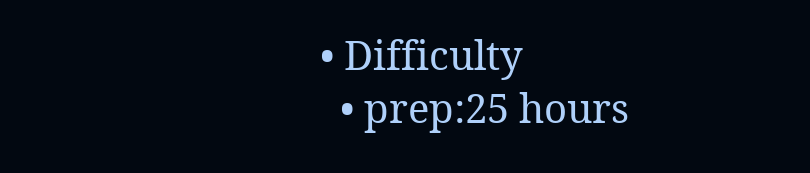• Difficulty
  • prep:25 hours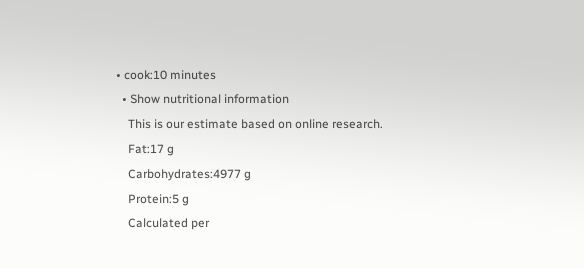• cook:10 minutes
  • Show nutritional information
    This is our estimate based on online research.
    Fat:17 g
    Carbohydrates:4977 g
    Protein:5 g
    Calculated per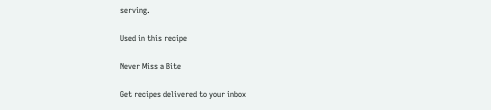serving.

Used in this recipe

Never Miss a Bite

Get recipes delivered to your inbox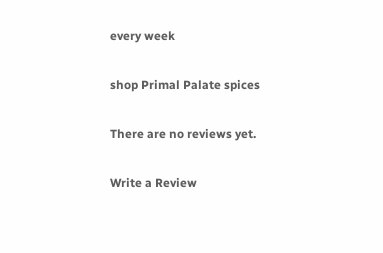every week

shop Primal Palate spices

There are no reviews yet.

Write a Review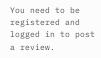You need to be registered and logged in to post a review.